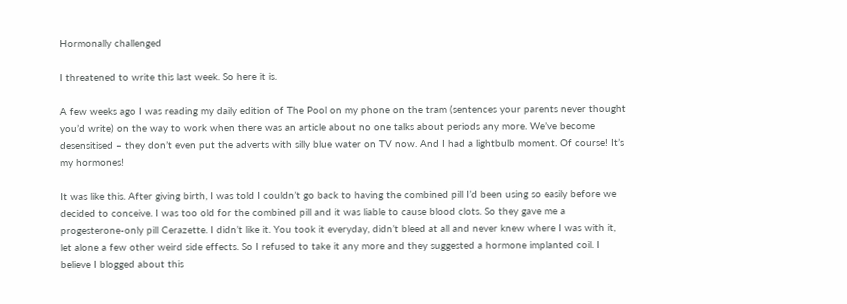Hormonally challenged

I threatened to write this last week. So here it is.

A few weeks ago I was reading my daily edition of The Pool on my phone on the tram (sentences your parents never thought you’d write) on the way to work when there was an article about no one talks about periods any more. We’ve become desensitised – they don’t even put the adverts with silly blue water on TV now. And I had a lightbulb moment. Of course! It’s my hormones!

It was like this. After giving birth, I was told I couldn’t go back to having the combined pill I’d been using so easily before we decided to conceive. I was too old for the combined pill and it was liable to cause blood clots. So they gave me a progesterone-only pill Cerazette. I didn’t like it. You took it everyday, didn’t bleed at all and never knew where I was with it, let alone a few other weird side effects. So I refused to take it any more and they suggested a hormone implanted coil. I believe I blogged about this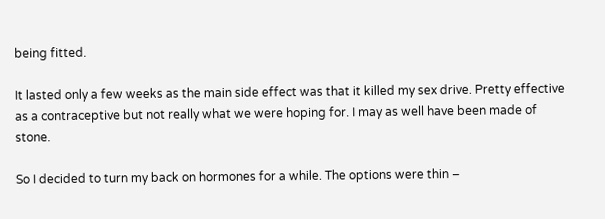being fitted.

It lasted only a few weeks as the main side effect was that it killed my sex drive. Pretty effective as a contraceptive but not really what we were hoping for. I may as well have been made of stone.

So I decided to turn my back on hormones for a while. The options were thin –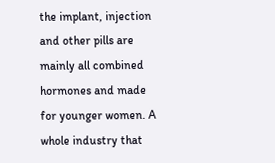the implant, injection and other pills are mainly all combined hormones and made for younger women. A whole industry that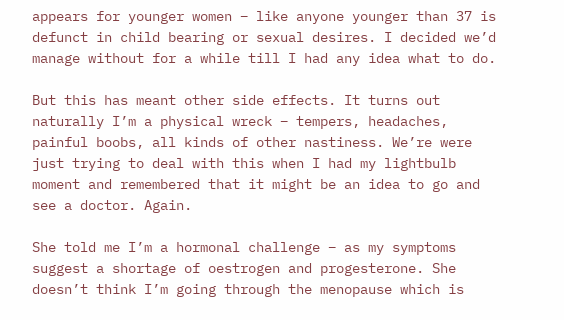appears for younger women – like anyone younger than 37 is defunct in child bearing or sexual desires. I decided we’d manage without for a while till I had any idea what to do.

But this has meant other side effects. It turns out naturally I’m a physical wreck – tempers, headaches, painful boobs, all kinds of other nastiness. We’re were just trying to deal with this when I had my lightbulb moment and remembered that it might be an idea to go and see a doctor. Again.

She told me I’m a hormonal challenge – as my symptoms suggest a shortage of oestrogen and progesterone. She doesn’t think I’m going through the menopause which is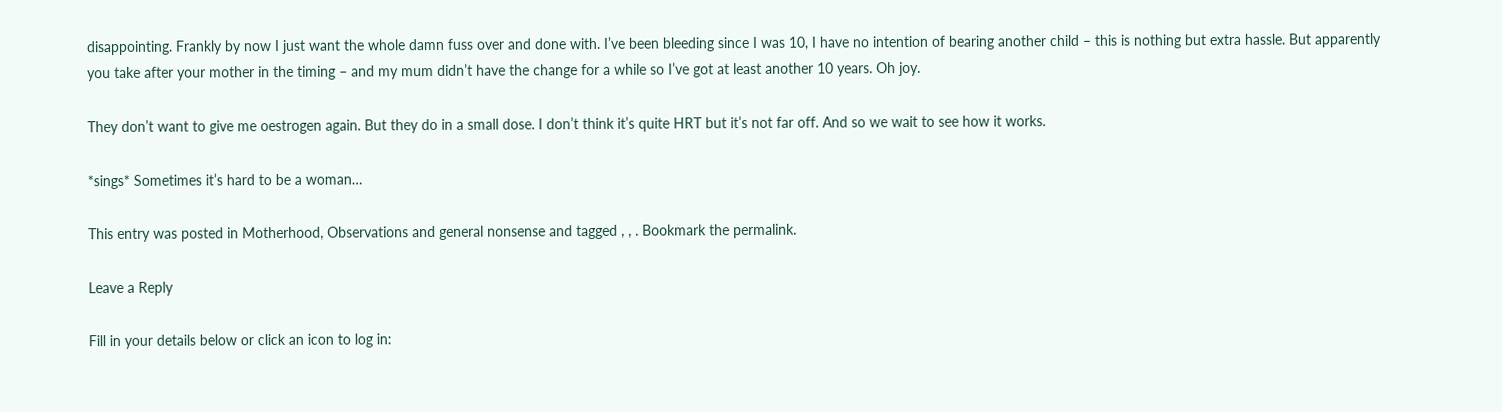disappointing. Frankly by now I just want the whole damn fuss over and done with. I’ve been bleeding since I was 10, I have no intention of bearing another child – this is nothing but extra hassle. But apparently you take after your mother in the timing – and my mum didn’t have the change for a while so I’ve got at least another 10 years. Oh joy.

They don’t want to give me oestrogen again. But they do in a small dose. I don’t think it’s quite HRT but it’s not far off. And so we wait to see how it works.

*sings* Sometimes it’s hard to be a woman…

This entry was posted in Motherhood, Observations and general nonsense and tagged , , . Bookmark the permalink.

Leave a Reply

Fill in your details below or click an icon to log in: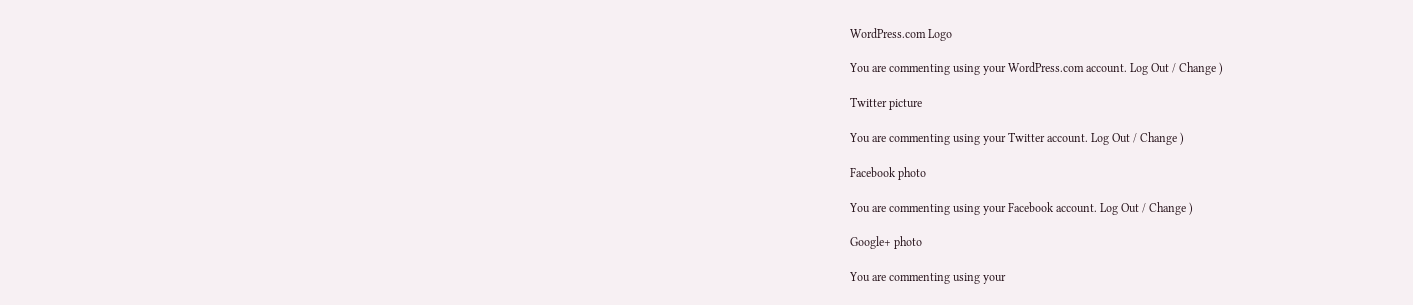WordPress.com Logo

You are commenting using your WordPress.com account. Log Out / Change )

Twitter picture

You are commenting using your Twitter account. Log Out / Change )

Facebook photo

You are commenting using your Facebook account. Log Out / Change )

Google+ photo

You are commenting using your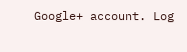Google+ account. Log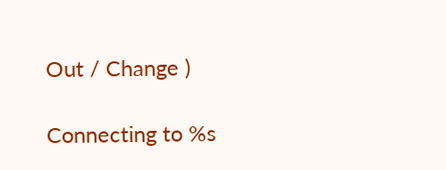Out / Change )

Connecting to %s